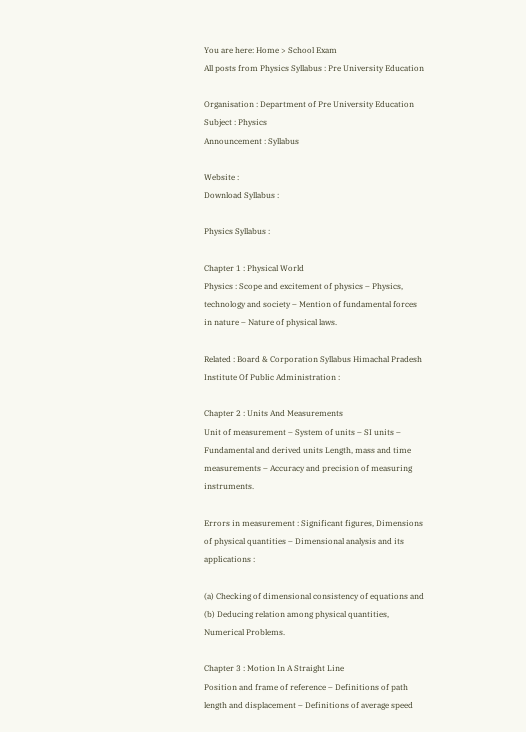You are here: Home > School Exam
All posts from Physics Syllabus : Pre University Education

Organisation : Department of Pre University Education
Subject : Physics
Announcement : Syllabus

Website :
Download Syllabus :

Physics Syllabus :

Chapter 1 : Physical World
Physics : Scope and excitement of physics – Physics, technology and society – Mention of fundamental forces in nature – Nature of physical laws.

Related : Board & Corporation Syllabus Himachal Pradesh Institute Of Public Administration :

Chapter 2 : Units And Measurements
Unit of measurement – System of units – SI units – Fundamental and derived units Length, mass and time measurements – Accuracy and precision of measuring instruments.

Errors in measurement : Significant figures, Dimensions of physical quantities – Dimensional analysis and its applications :

(a) Checking of dimensional consistency of equations and
(b) Deducing relation among physical quantities, Numerical Problems.

Chapter 3 : Motion In A Straight Line
Position and frame of reference – Definitions of path length and displacement – Definitions of average speed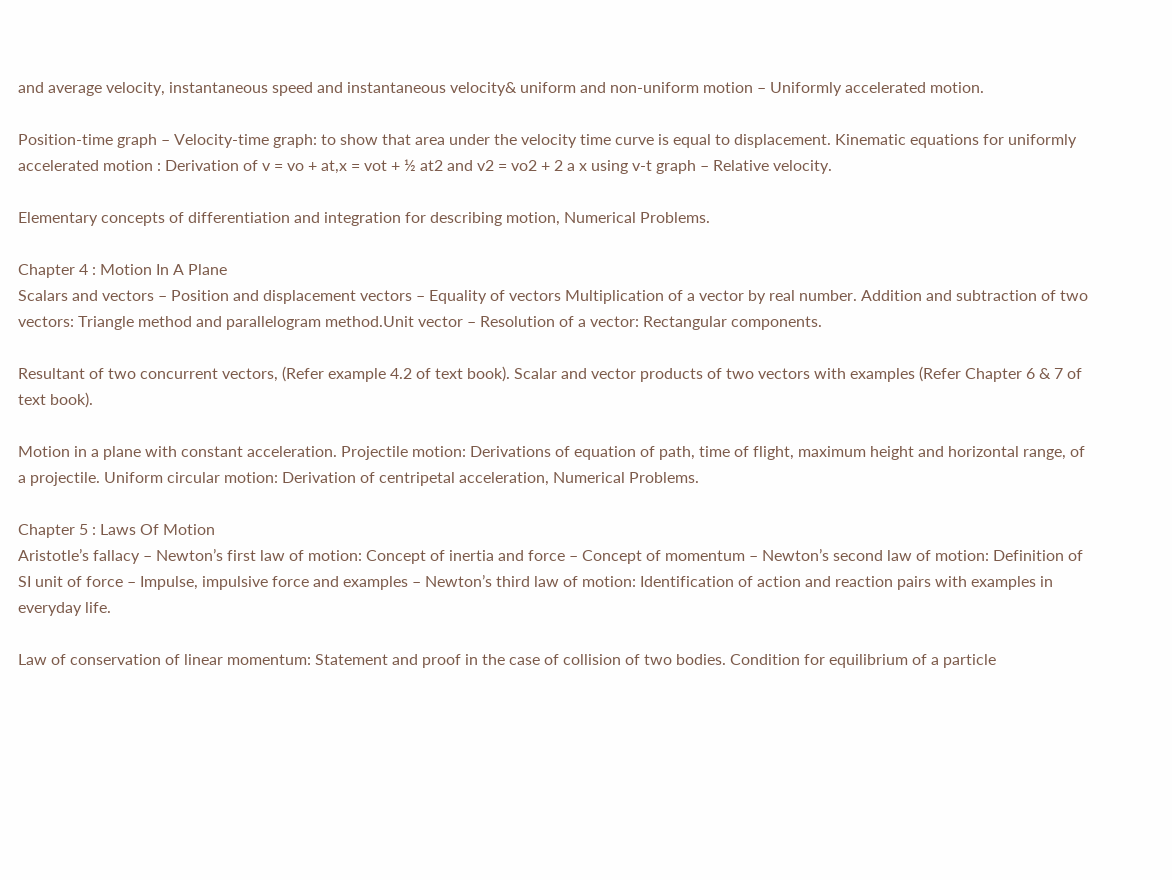and average velocity, instantaneous speed and instantaneous velocity& uniform and non-uniform motion – Uniformly accelerated motion.

Position-time graph – Velocity-time graph: to show that area under the velocity time curve is equal to displacement. Kinematic equations for uniformly accelerated motion : Derivation of v = vo + at,x = vot + ½ at2 and v2 = vo2 + 2 a x using v-t graph – Relative velocity.

Elementary concepts of differentiation and integration for describing motion, Numerical Problems.

Chapter 4 : Motion In A Plane
Scalars and vectors – Position and displacement vectors – Equality of vectors Multiplication of a vector by real number. Addition and subtraction of two vectors: Triangle method and parallelogram method.Unit vector – Resolution of a vector: Rectangular components.

Resultant of two concurrent vectors, (Refer example 4.2 of text book). Scalar and vector products of two vectors with examples (Refer Chapter 6 & 7 of text book).

Motion in a plane with constant acceleration. Projectile motion: Derivations of equation of path, time of flight, maximum height and horizontal range, of a projectile. Uniform circular motion: Derivation of centripetal acceleration, Numerical Problems.

Chapter 5 : Laws Of Motion
Aristotle’s fallacy – Newton’s first law of motion: Concept of inertia and force – Concept of momentum – Newton’s second law of motion: Definition of SI unit of force – Impulse, impulsive force and examples – Newton’s third law of motion: Identification of action and reaction pairs with examples in everyday life.

Law of conservation of linear momentum: Statement and proof in the case of collision of two bodies. Condition for equilibrium of a particle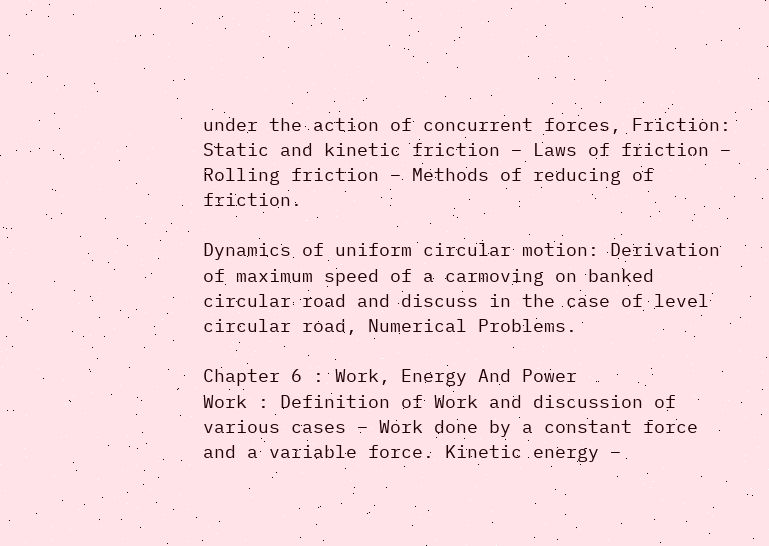under the action of concurrent forces, Friction: Static and kinetic friction – Laws of friction – Rolling friction – Methods of reducing of friction.

Dynamics of uniform circular motion: Derivation of maximum speed of a carmoving on banked circular road and discuss in the case of level circular road, Numerical Problems.

Chapter 6 : Work, Energy And Power
Work : Definition of Work and discussion of various cases – Work done by a constant force and a variable force. Kinetic energy –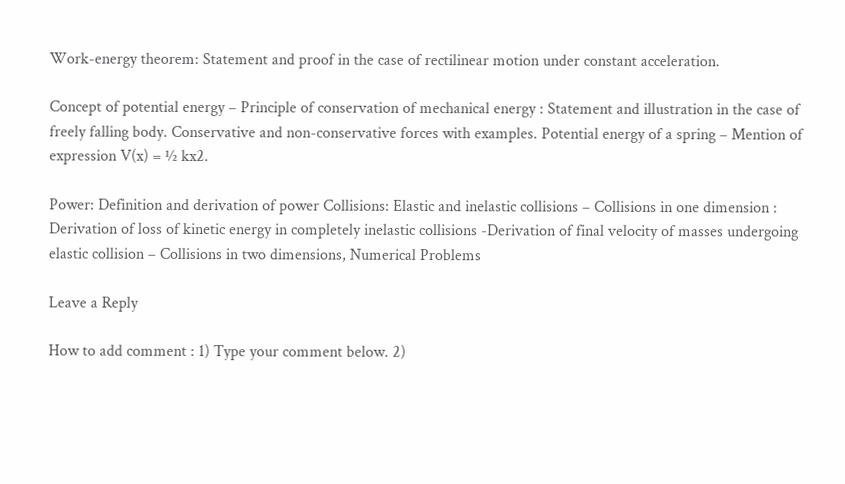Work-energy theorem: Statement and proof in the case of rectilinear motion under constant acceleration.

Concept of potential energy – Principle of conservation of mechanical energy : Statement and illustration in the case of freely falling body. Conservative and non-conservative forces with examples. Potential energy of a spring – Mention of expression V(x) = ½ kx2.

Power: Definition and derivation of power Collisions: Elastic and inelastic collisions – Collisions in one dimension : Derivation of loss of kinetic energy in completely inelastic collisions -Derivation of final velocity of masses undergoing elastic collision – Collisions in two dimensions, Numerical Problems

Leave a Reply

How to add comment : 1) Type your comment below. 2)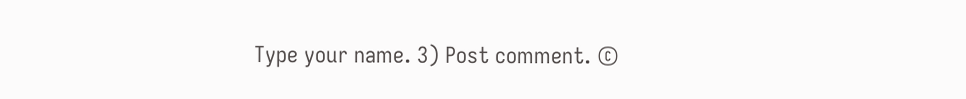Type your name. 3) Post comment. ©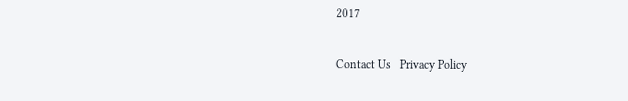2017

Contact Us   Privacy Policy